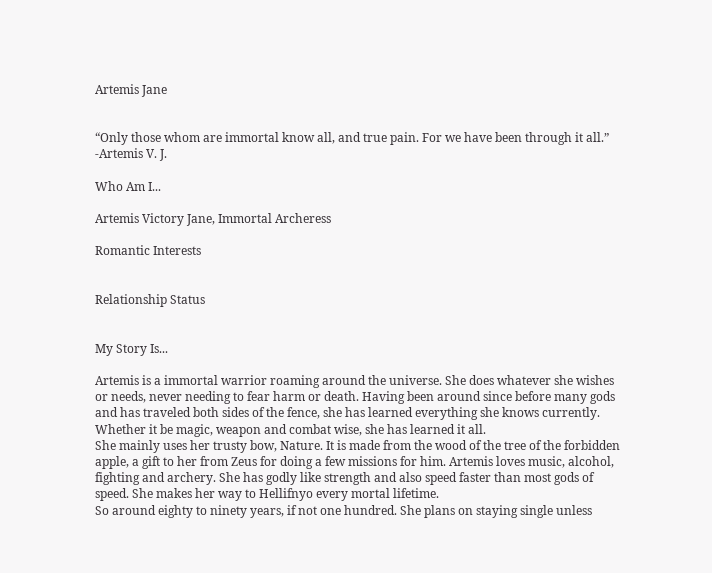Artemis Jane


“Only those whom are immortal know all, and true pain. For we have been through it all.” -Artemis V. J.

Who Am I...

Artemis Victory Jane, Immortal Archeress

Romantic Interests


Relationship Status


My Story Is...

Artemis is a immortal warrior roaming around the universe. She does whatever she wishes or needs, never needing to fear harm or death. Having been around since before many gods and has traveled both sides of the fence, she has learned everything she knows currently. Whether it be magic, weapon and combat wise, she has learned it all.
She mainly uses her trusty bow, Nature. It is made from the wood of the tree of the forbidden apple, a gift to her from Zeus for doing a few missions for him. Artemis loves music, alcohol, fighting and archery. She has godly like strength and also speed faster than most gods of speed. She makes her way to Hellifnyo every mortal lifetime.
So around eighty to ninety years, if not one hundred. She plans on staying single unless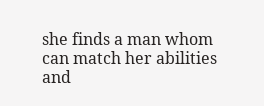she finds a man whom can match her abilities and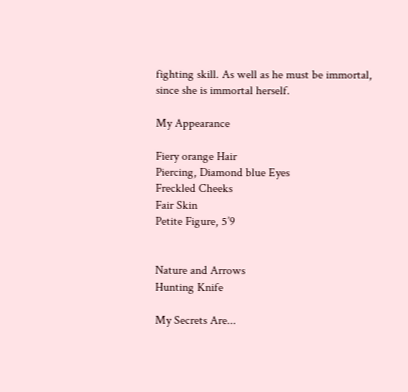fighting skill. As well as he must be immortal, since she is immortal herself.

My Appearance

Fiery orange Hair
Piercing, Diamond blue Eyes
Freckled Cheeks
Fair Skin
Petite Figure, 5’9


Nature and Arrows
Hunting Knife

My Secrets Are...